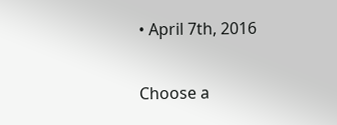• April 7th, 2016

Choose a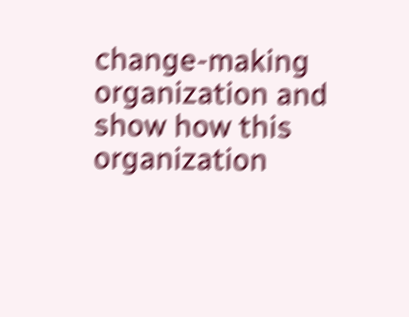change-making organization and show how this organization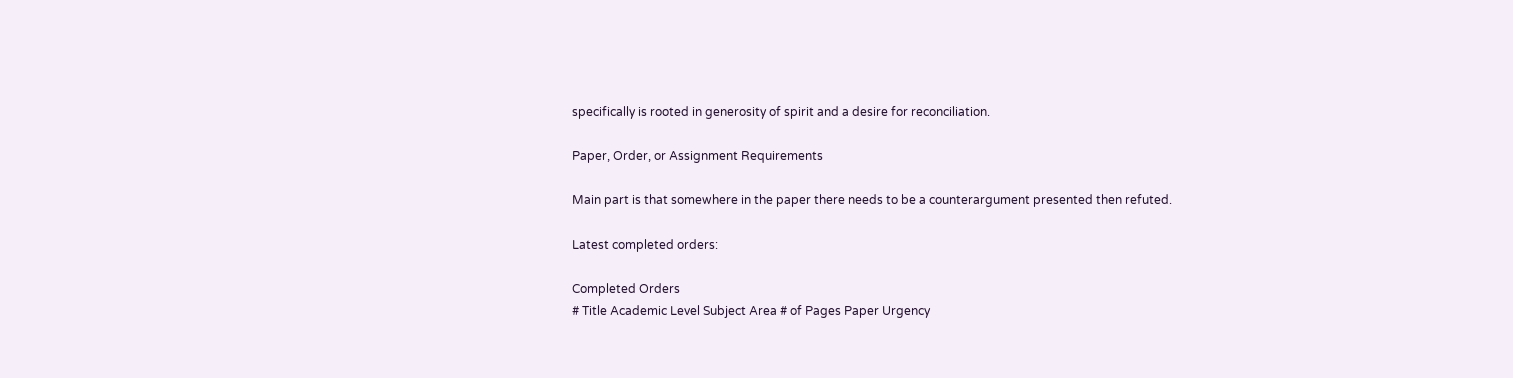specifically is rooted in generosity of spirit and a desire for reconciliation.

Paper, Order, or Assignment Requirements

Main part is that somewhere in the paper there needs to be a counterargument presented then refuted.

Latest completed orders:

Completed Orders
# Title Academic Level Subject Area # of Pages Paper Urgency